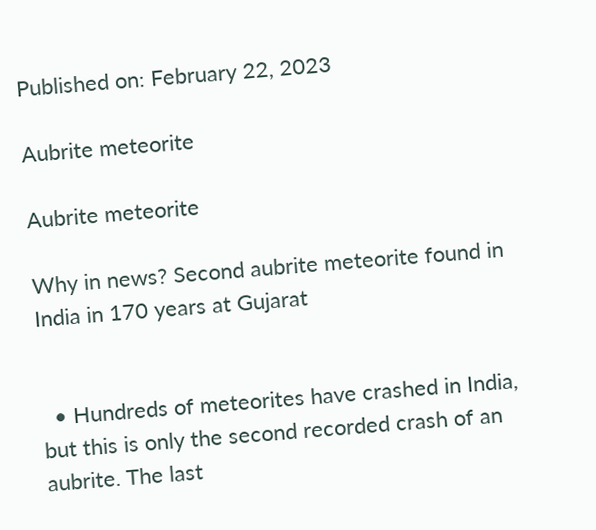Published on: February 22, 2023

Aubrite meteorite

Aubrite meteorite

Why in news? Second aubrite meteorite found in India in 170 years at Gujarat


  • Hundreds of meteorites have crashed in India, but this is only the second recorded crash of an aubrite. The last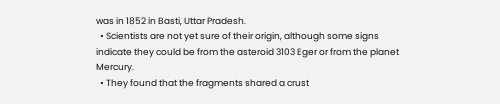was in 1852 in Basti, Uttar Pradesh.
  • Scientists are not yet sure of their origin, although some signs indicate they could be from the asteroid 3103 Eger or from the planet Mercury.
  • They found that the fragments shared a crust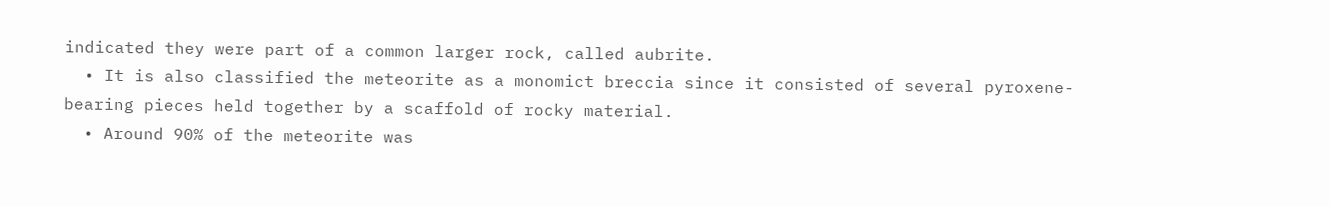indicated they were part of a common larger rock, called aubrite.
  • It is also classified the meteorite as a monomict breccia since it consisted of several pyroxene-bearing pieces held together by a scaffold of rocky material.
  • Around 90% of the meteorite was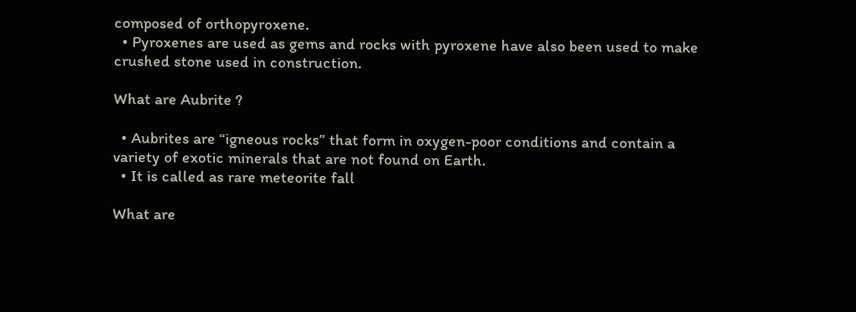composed of orthopyroxene.
  • Pyroxenes are used as gems and rocks with pyroxene have also been used to make crushed stone used in construction.

What are Aubrite ?

  • Aubrites are “igneous rocks” that form in oxygen-poor conditions and contain a variety of exotic minerals that are not found on Earth.
  • It is called as rare meteorite fall

What are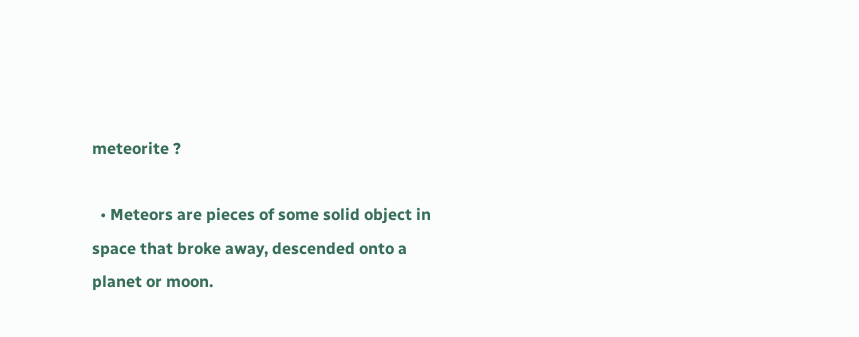meteorite ?

  • Meteors are pieces of some solid object in space that broke away, descended onto a planet or moon.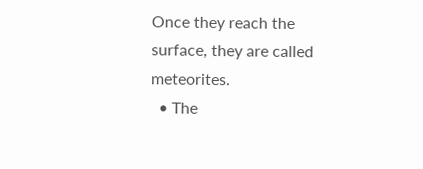Once they reach the surface, they are called meteorites.
  • The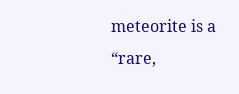meteorite is a “rare,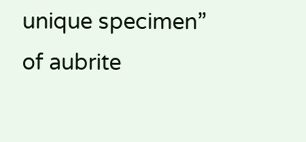unique specimen” of aubrite